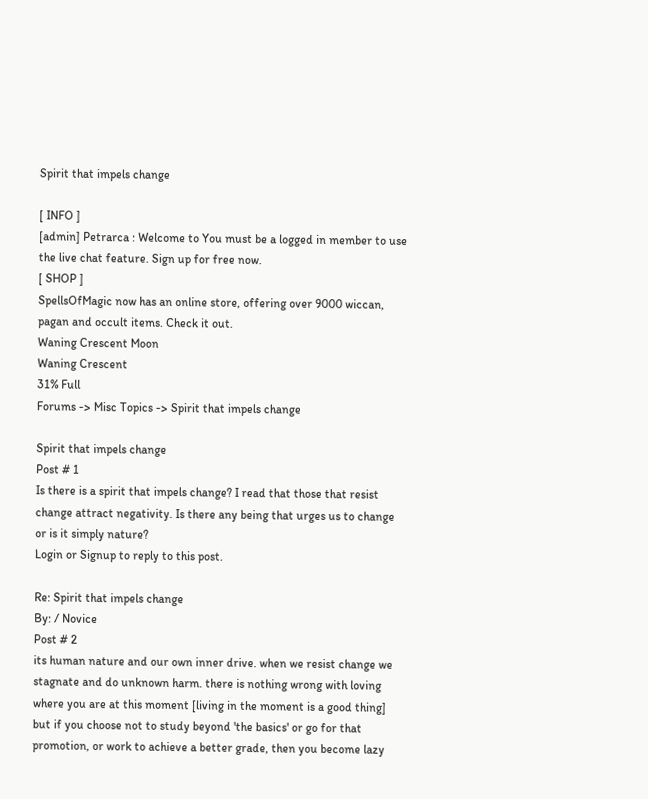Spirit that impels change

[ INFO ]
[admin] Petrarca : Welcome to You must be a logged in member to use the live chat feature. Sign up for free now.
[ SHOP ]
SpellsOfMagic now has an online store, offering over 9000 wiccan, pagan and occult items. Check it out.
Waning Crescent Moon
Waning Crescent
31% Full
Forums -> Misc Topics -> Spirit that impels change

Spirit that impels change
Post # 1
Is there is a spirit that impels change? I read that those that resist change attract negativity. Is there any being that urges us to change or is it simply nature?
Login or Signup to reply to this post.

Re: Spirit that impels change
By: / Novice
Post # 2
its human nature and our own inner drive. when we resist change we stagnate and do unknown harm. there is nothing wrong with loving where you are at this moment [living in the moment is a good thing] but if you choose not to study beyond 'the basics' or go for that promotion, or work to achieve a better grade, then you become lazy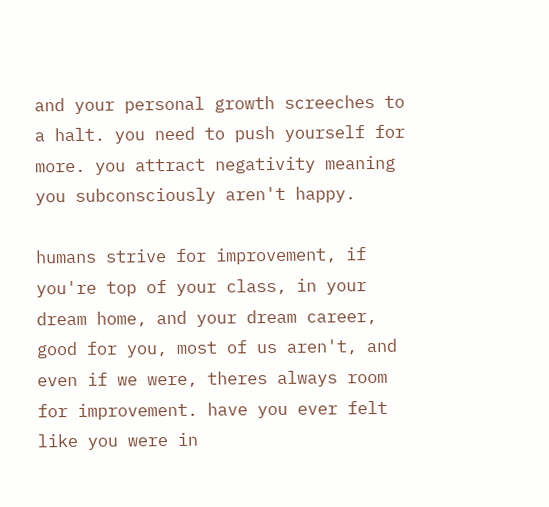and your personal growth screeches to a halt. you need to push yourself for more. you attract negativity meaning you subconsciously aren't happy.

humans strive for improvement, if you're top of your class, in your dream home, and your dream career, good for you, most of us aren't, and even if we were, theres always room for improvement. have you ever felt like you were in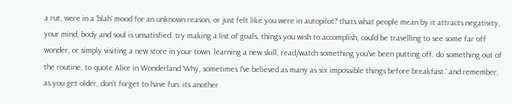a rut, were in a 'blah' mood for an unknown reason, or just felt like you were in autopilot? thats what people mean by it attracts negativity, your mind, body and soul is unsatisfied. try making a list of goals, things you wish to accomplish, could be travelling to see some far off wonder, or simply visiting a new store in your town. learning a new skill, read/watch something you've been putting off. do something out of the routine, to quote Alice in Wonderland 'Why, sometimes I've believed as many as six impossible things before breakfast.' and remember, as you get older, don't forget to have fun. its another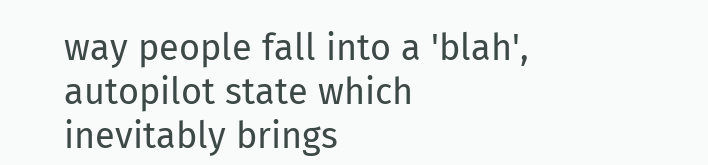way people fall into a 'blah', autopilot state which inevitably brings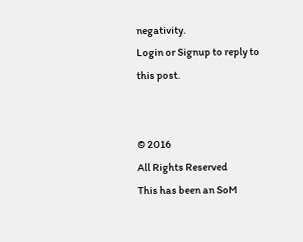negativity.
Login or Signup to reply to this post.


© 2016
All Rights Reserved
This has been an SoM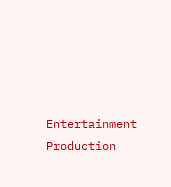Entertainment Production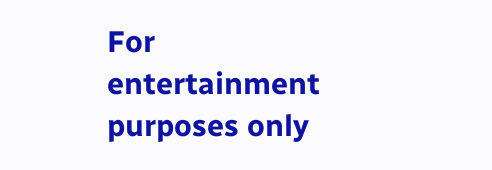For entertainment purposes only